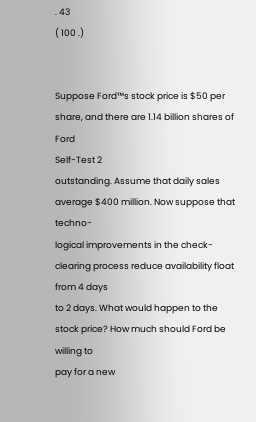. 43
( 100 .)


Suppose Ford™s stock price is $50 per share, and there are 1.14 billion shares of Ford
Self-Test 2
outstanding. Assume that daily sales average $400 million. Now suppose that techno-
logical improvements in the check-clearing process reduce availability float from 4 days
to 2 days. What would happen to the stock price? How much should Ford be willing to
pay for a new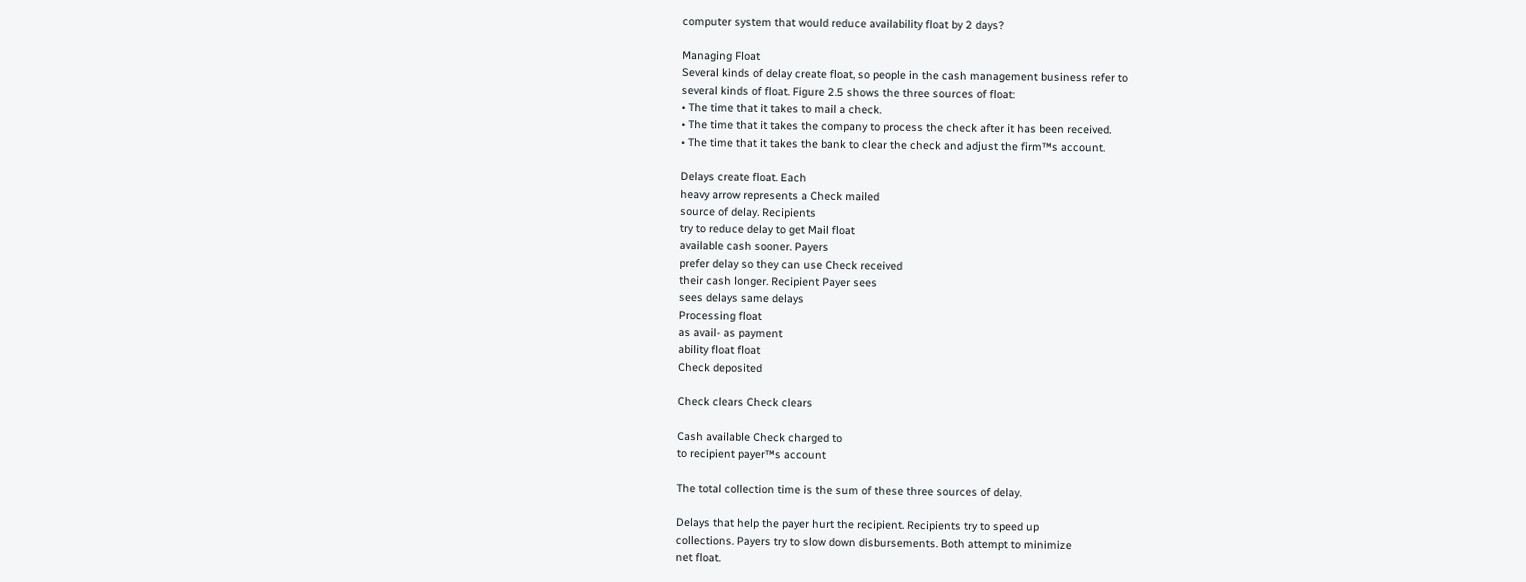computer system that would reduce availability float by 2 days?

Managing Float
Several kinds of delay create float, so people in the cash management business refer to
several kinds of float. Figure 2.5 shows the three sources of float:
• The time that it takes to mail a check.
• The time that it takes the company to process the check after it has been received.
• The time that it takes the bank to clear the check and adjust the firm™s account.

Delays create float. Each
heavy arrow represents a Check mailed
source of delay. Recipients
try to reduce delay to get Mail float
available cash sooner. Payers
prefer delay so they can use Check received
their cash longer. Recipient Payer sees
sees delays same delays
Processing float
as avail- as payment
ability float float
Check deposited

Check clears Check clears

Cash available Check charged to
to recipient payer™s account

The total collection time is the sum of these three sources of delay.

Delays that help the payer hurt the recipient. Recipients try to speed up
collections. Payers try to slow down disbursements. Both attempt to minimize
net float.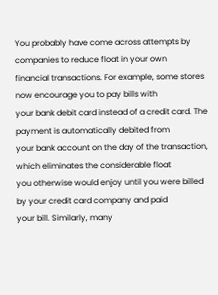You probably have come across attempts by companies to reduce float in your own
financial transactions. For example, some stores now encourage you to pay bills with
your bank debit card instead of a credit card. The payment is automatically debited from
your bank account on the day of the transaction, which eliminates the considerable float
you otherwise would enjoy until you were billed by your credit card company and paid
your bill. Similarly, many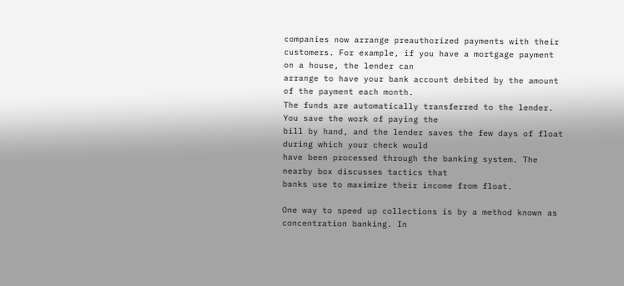companies now arrange preauthorized payments with their
customers. For example, if you have a mortgage payment on a house, the lender can
arrange to have your bank account debited by the amount of the payment each month.
The funds are automatically transferred to the lender. You save the work of paying the
bill by hand, and the lender saves the few days of float during which your check would
have been processed through the banking system. The nearby box discusses tactics that
banks use to maximize their income from float.

One way to speed up collections is by a method known as concentration banking. In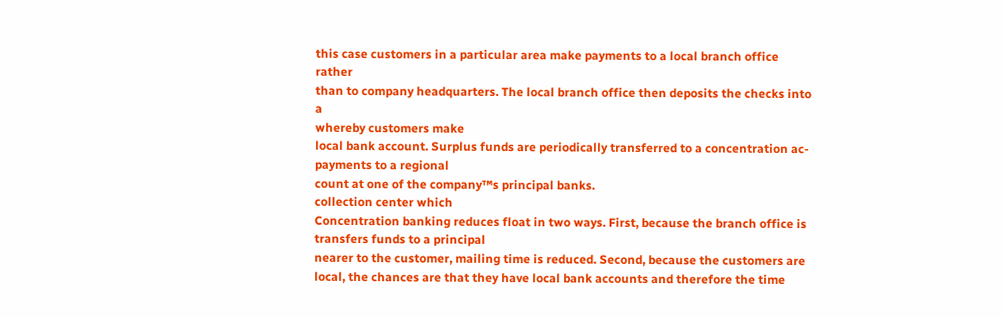this case customers in a particular area make payments to a local branch office rather
than to company headquarters. The local branch office then deposits the checks into a
whereby customers make
local bank account. Surplus funds are periodically transferred to a concentration ac-
payments to a regional
count at one of the company™s principal banks.
collection center which
Concentration banking reduces float in two ways. First, because the branch office is
transfers funds to a principal
nearer to the customer, mailing time is reduced. Second, because the customers are
local, the chances are that they have local bank accounts and therefore the time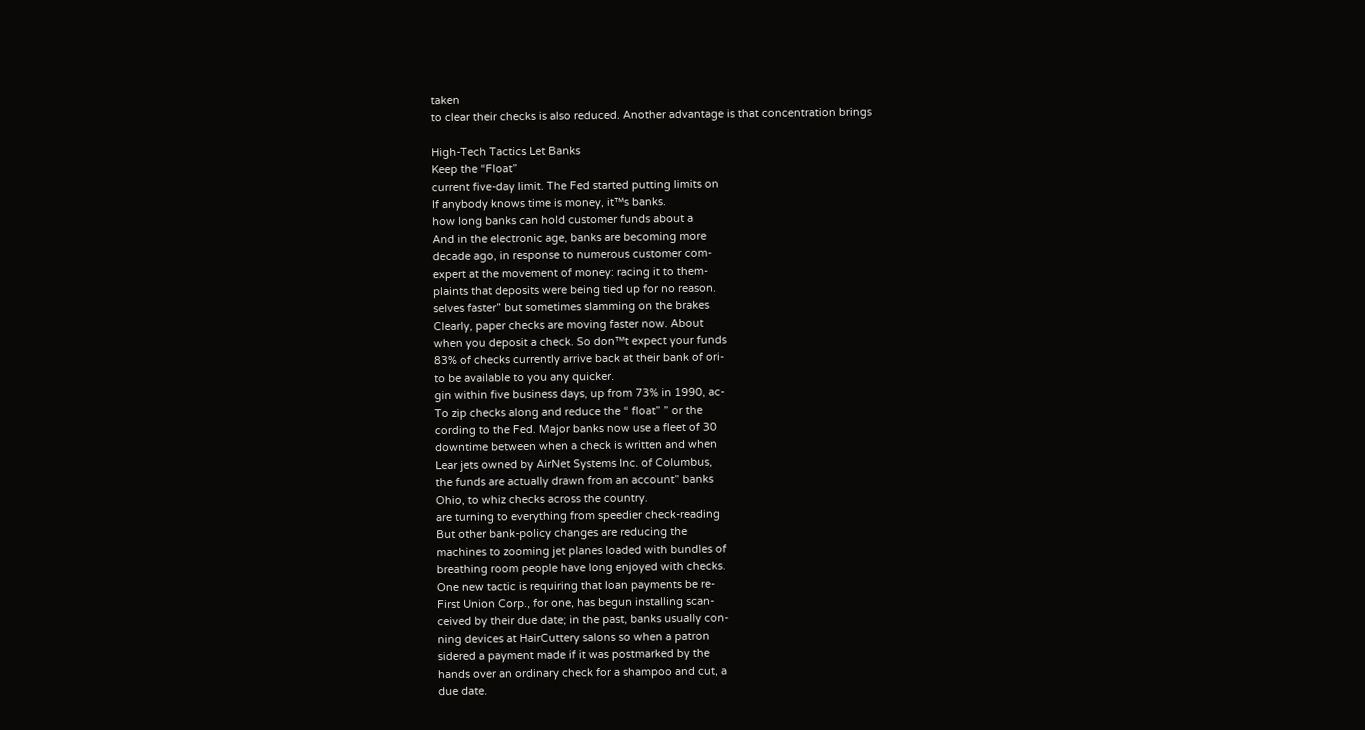taken
to clear their checks is also reduced. Another advantage is that concentration brings

High-Tech Tactics Let Banks
Keep the “Float”
current five-day limit. The Fed started putting limits on
If anybody knows time is money, it™s banks.
how long banks can hold customer funds about a
And in the electronic age, banks are becoming more
decade ago, in response to numerous customer com-
expert at the movement of money: racing it to them-
plaints that deposits were being tied up for no reason.
selves faster” but sometimes slamming on the brakes
Clearly, paper checks are moving faster now. About
when you deposit a check. So don™t expect your funds
83% of checks currently arrive back at their bank of ori-
to be available to you any quicker.
gin within five business days, up from 73% in 1990, ac-
To zip checks along and reduce the “ float” ” or the
cording to the Fed. Major banks now use a fleet of 30
downtime between when a check is written and when
Lear jets owned by AirNet Systems Inc. of Columbus,
the funds are actually drawn from an account” banks
Ohio, to whiz checks across the country.
are turning to everything from speedier check-reading
But other bank-policy changes are reducing the
machines to zooming jet planes loaded with bundles of
breathing room people have long enjoyed with checks.
One new tactic is requiring that loan payments be re-
First Union Corp., for one, has begun installing scan-
ceived by their due date; in the past, banks usually con-
ning devices at HairCuttery salons so when a patron
sidered a payment made if it was postmarked by the
hands over an ordinary check for a shampoo and cut, a
due date.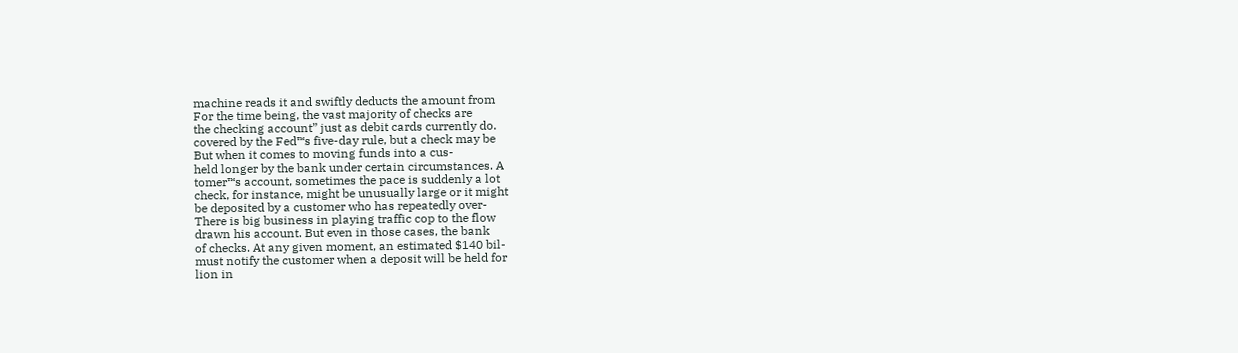machine reads it and swiftly deducts the amount from
For the time being, the vast majority of checks are
the checking account” just as debit cards currently do.
covered by the Fed™s five-day rule, but a check may be
But when it comes to moving funds into a cus-
held longer by the bank under certain circumstances. A
tomer™s account, sometimes the pace is suddenly a lot
check, for instance, might be unusually large or it might
be deposited by a customer who has repeatedly over-
There is big business in playing traffic cop to the flow
drawn his account. But even in those cases, the bank
of checks. At any given moment, an estimated $140 bil-
must notify the customer when a deposit will be held for
lion in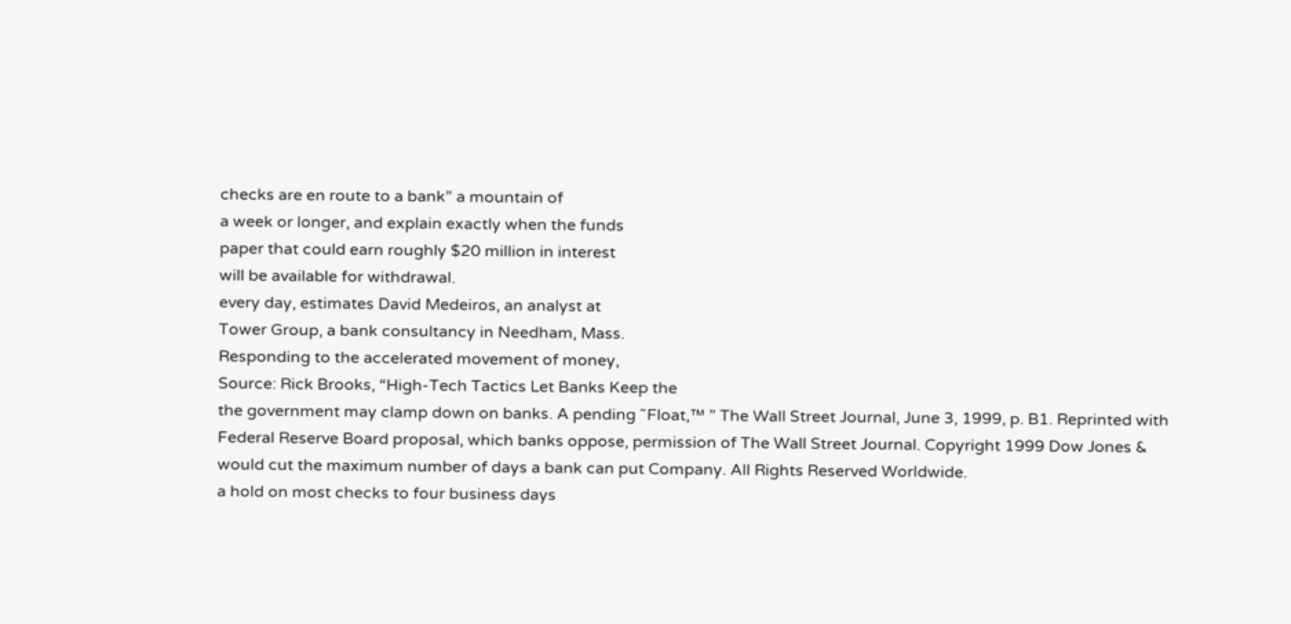checks are en route to a bank” a mountain of
a week or longer, and explain exactly when the funds
paper that could earn roughly $20 million in interest
will be available for withdrawal.
every day, estimates David Medeiros, an analyst at
Tower Group, a bank consultancy in Needham, Mass.
Responding to the accelerated movement of money,
Source: Rick Brooks, “High-Tech Tactics Let Banks Keep the
the government may clamp down on banks. A pending ˜Float,™ ” The Wall Street Journal, June 3, 1999, p. B1. Reprinted with
Federal Reserve Board proposal, which banks oppose, permission of The Wall Street Journal. Copyright 1999 Dow Jones &
would cut the maximum number of days a bank can put Company. All Rights Reserved Worldwide.
a hold on most checks to four business days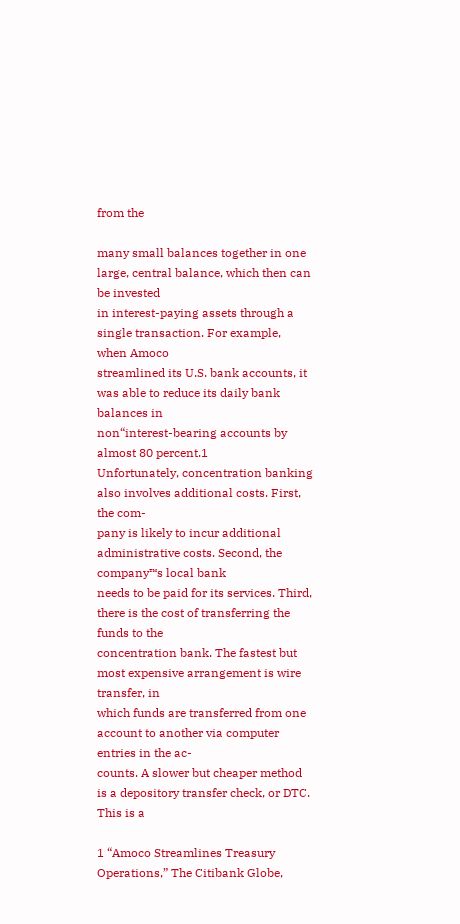from the

many small balances together in one large, central balance, which then can be invested
in interest-paying assets through a single transaction. For example, when Amoco
streamlined its U.S. bank accounts, it was able to reduce its daily bank balances in
non“interest-bearing accounts by almost 80 percent.1
Unfortunately, concentration banking also involves additional costs. First, the com-
pany is likely to incur additional administrative costs. Second, the company™s local bank
needs to be paid for its services. Third, there is the cost of transferring the funds to the
concentration bank. The fastest but most expensive arrangement is wire transfer, in
which funds are transferred from one account to another via computer entries in the ac-
counts. A slower but cheaper method is a depository transfer check, or DTC. This is a

1 “Amoco Streamlines Treasury Operations,” The Citibank Globe,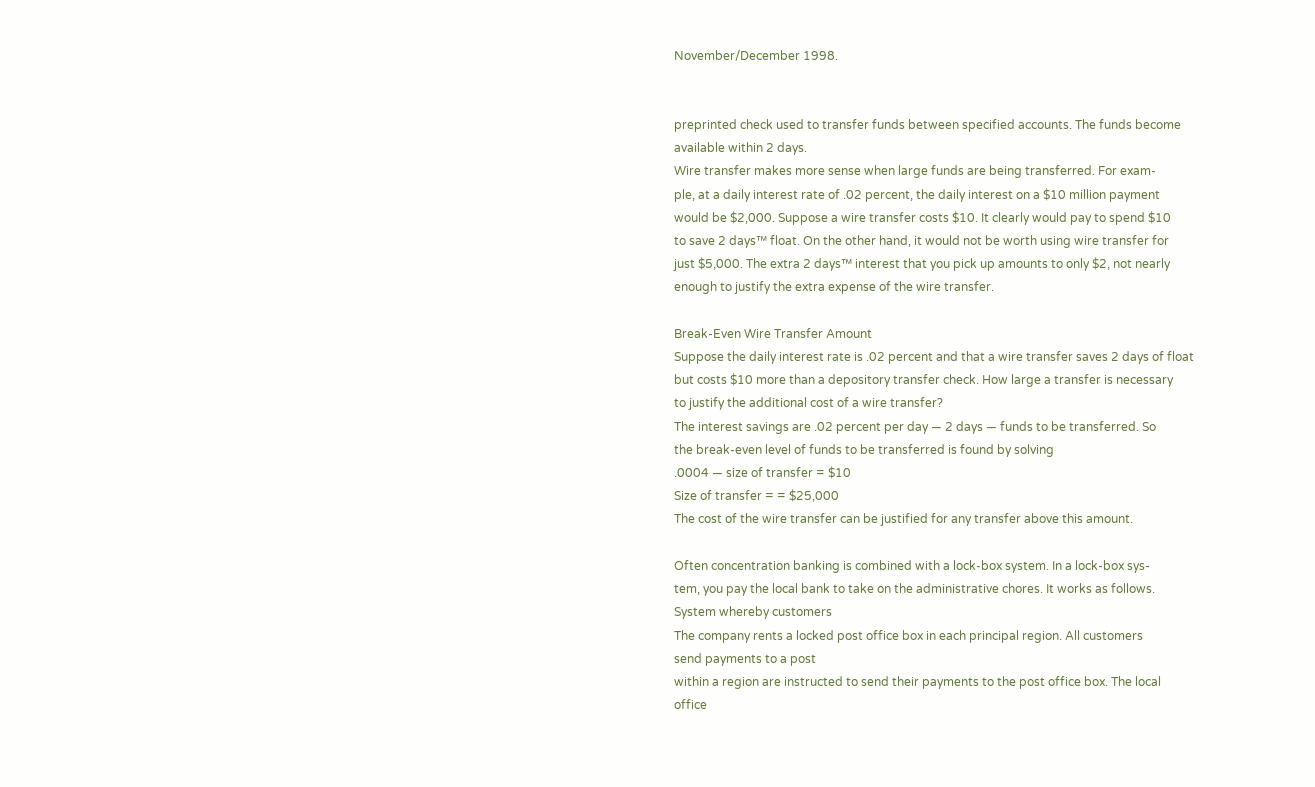November/December 1998.


preprinted check used to transfer funds between specified accounts. The funds become
available within 2 days.
Wire transfer makes more sense when large funds are being transferred. For exam-
ple, at a daily interest rate of .02 percent, the daily interest on a $10 million payment
would be $2,000. Suppose a wire transfer costs $10. It clearly would pay to spend $10
to save 2 days™ float. On the other hand, it would not be worth using wire transfer for
just $5,000. The extra 2 days™ interest that you pick up amounts to only $2, not nearly
enough to justify the extra expense of the wire transfer.

Break-Even Wire Transfer Amount
Suppose the daily interest rate is .02 percent and that a wire transfer saves 2 days of float
but costs $10 more than a depository transfer check. How large a transfer is necessary
to justify the additional cost of a wire transfer?
The interest savings are .02 percent per day — 2 days — funds to be transferred. So
the break-even level of funds to be transferred is found by solving
.0004 — size of transfer = $10
Size of transfer = = $25,000
The cost of the wire transfer can be justified for any transfer above this amount.

Often concentration banking is combined with a lock-box system. In a lock-box sys-
tem, you pay the local bank to take on the administrative chores. It works as follows.
System whereby customers
The company rents a locked post office box in each principal region. All customers
send payments to a post
within a region are instructed to send their payments to the post office box. The local
office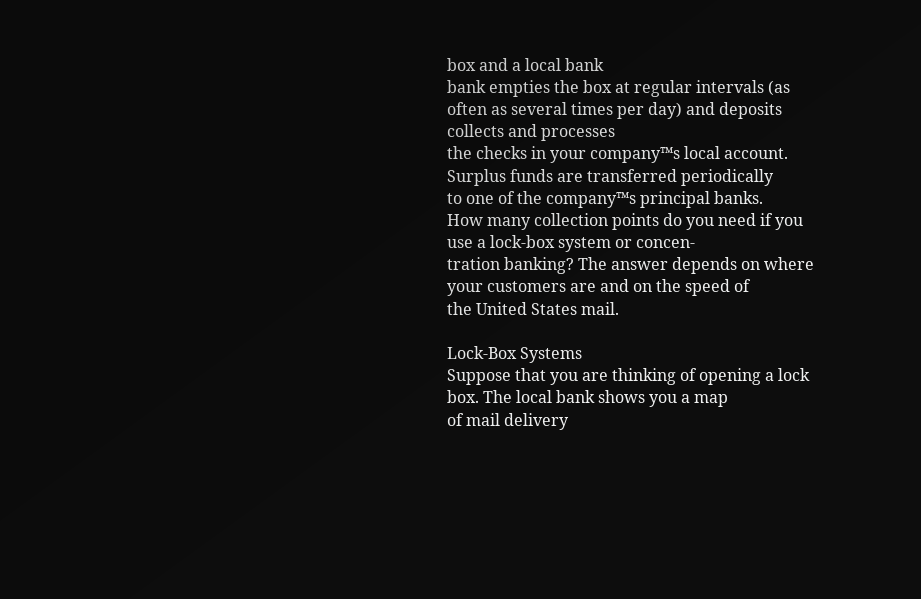box and a local bank
bank empties the box at regular intervals (as often as several times per day) and deposits
collects and processes
the checks in your company™s local account. Surplus funds are transferred periodically
to one of the company™s principal banks.
How many collection points do you need if you use a lock-box system or concen-
tration banking? The answer depends on where your customers are and on the speed of
the United States mail.

Lock-Box Systems
Suppose that you are thinking of opening a lock box. The local bank shows you a map
of mail delivery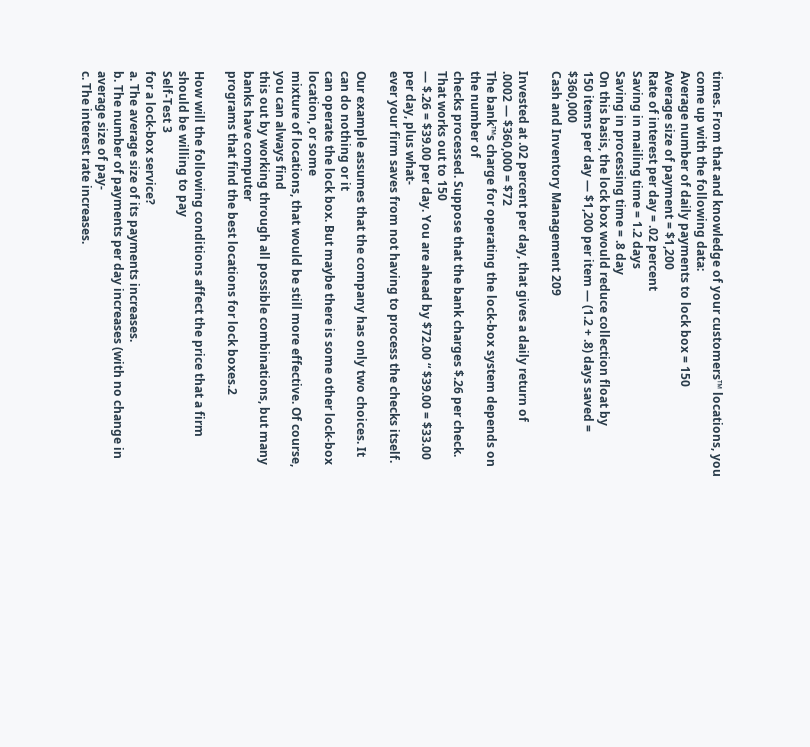times. From that and knowledge of your customers™ locations, you
come up with the following data:
Average number of daily payments to lock box = 150
Average size of payment = $1,200
Rate of interest per day = .02 percent
Saving in mailing time = 1.2 days
Saving in processing time = .8 day
On this basis, the lock box would reduce collection float by
150 items per day — $1,200 per item — (1.2 + .8) days saved = $360,000
Cash and Inventory Management 209

Invested at .02 percent per day, that gives a daily return of
.0002 — $360,000 = $72
The bank™s charge for operating the lock-box system depends on the number of
checks processed. Suppose that the bank charges $.26 per check. That works out to 150
— $.26 = $39.00 per day. You are ahead by $72.00 “ $39.00 = $33.00 per day, plus what-
ever your firm saves from not having to process the checks itself.

Our example assumes that the company has only two choices. It can do nothing or it
can operate the lock box. But maybe there is some other lock-box location, or some
mixture of locations, that would be still more effective. Of course, you can always find
this out by working through all possible combinations, but many banks have computer
programs that find the best locations for lock boxes.2

How will the following conditions affect the price that a firm should be willing to pay
Self-Test 3
for a lock-box service?
a. The average size of its payments increases.
b. The number of payments per day increases (with no change in average size of pay-
c. The interest rate increases.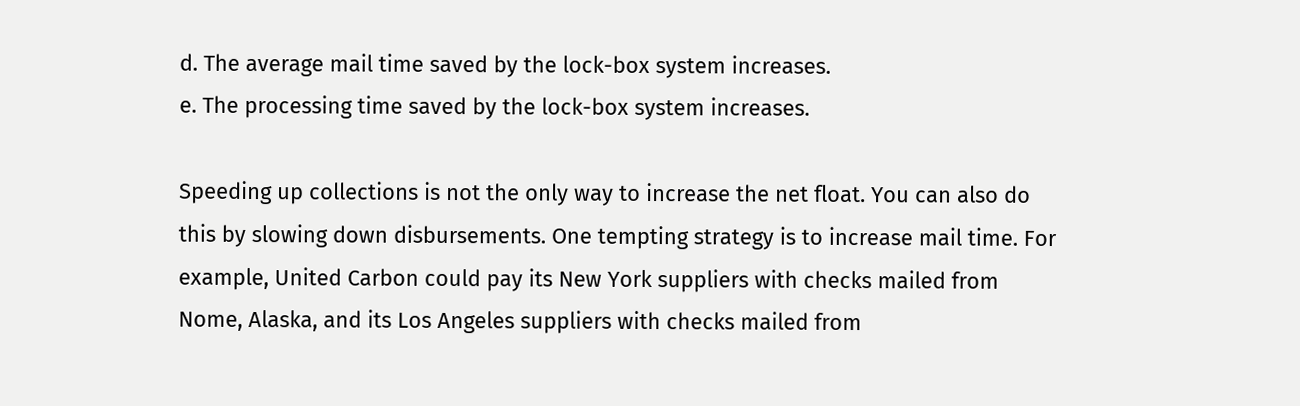d. The average mail time saved by the lock-box system increases.
e. The processing time saved by the lock-box system increases.

Speeding up collections is not the only way to increase the net float. You can also do
this by slowing down disbursements. One tempting strategy is to increase mail time. For
example, United Carbon could pay its New York suppliers with checks mailed from
Nome, Alaska, and its Los Angeles suppliers with checks mailed from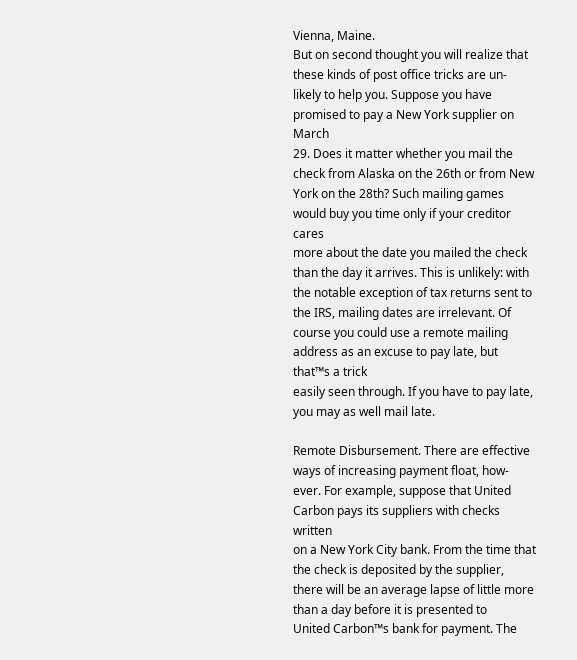Vienna, Maine.
But on second thought you will realize that these kinds of post office tricks are un-
likely to help you. Suppose you have promised to pay a New York supplier on March
29. Does it matter whether you mail the check from Alaska on the 26th or from New
York on the 28th? Such mailing games would buy you time only if your creditor cares
more about the date you mailed the check than the day it arrives. This is unlikely: with
the notable exception of tax returns sent to the IRS, mailing dates are irrelevant. Of
course you could use a remote mailing address as an excuse to pay late, but that™s a trick
easily seen through. If you have to pay late, you may as well mail late.

Remote Disbursement. There are effective ways of increasing payment float, how-
ever. For example, suppose that United Carbon pays its suppliers with checks written
on a New York City bank. From the time that the check is deposited by the supplier,
there will be an average lapse of little more than a day before it is presented to
United Carbon™s bank for payment. The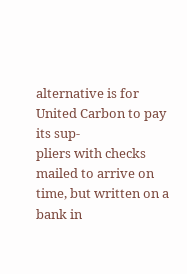alternative is for United Carbon to pay its sup-
pliers with checks mailed to arrive on time, but written on a bank in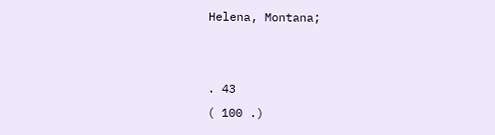Helena, Montana;


. 43
( 100 .)